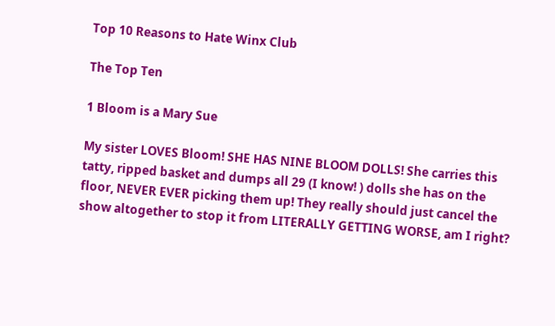Top 10 Reasons to Hate Winx Club

The Top Ten

1 Bloom is a Mary Sue

My sister LOVES Bloom! SHE HAS NINE BLOOM DOLLS! She carries this tatty, ripped basket and dumps all 29 (I know! ) dolls she has on the floor, NEVER EVER picking them up! They really should just cancel the show altogether to stop it from LITERALLY GETTING WORSE, am I right?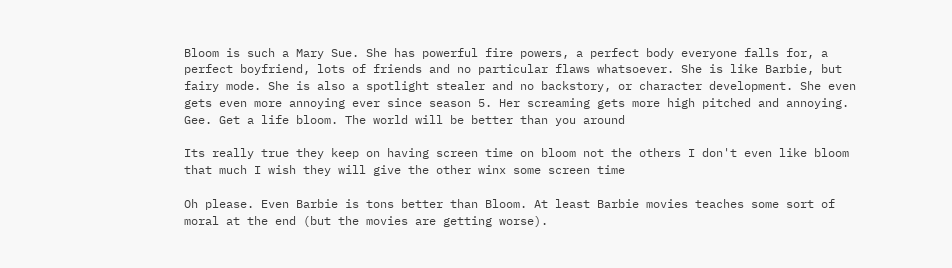Bloom is such a Mary Sue. She has powerful fire powers, a perfect body everyone falls for, a perfect boyfriend, lots of friends and no particular flaws whatsoever. She is like Barbie, but fairy mode. She is also a spotlight stealer and no backstory, or character development. She even gets even more annoying ever since season 5. Her screaming gets more high pitched and annoying. Gee. Get a life bloom. The world will be better than you around

Its really true they keep on having screen time on bloom not the others I don't even like bloom that much I wish they will give the other winx some screen time

Oh please. Even Barbie is tons better than Bloom. At least Barbie movies teaches some sort of moral at the end (but the movies are getting worse).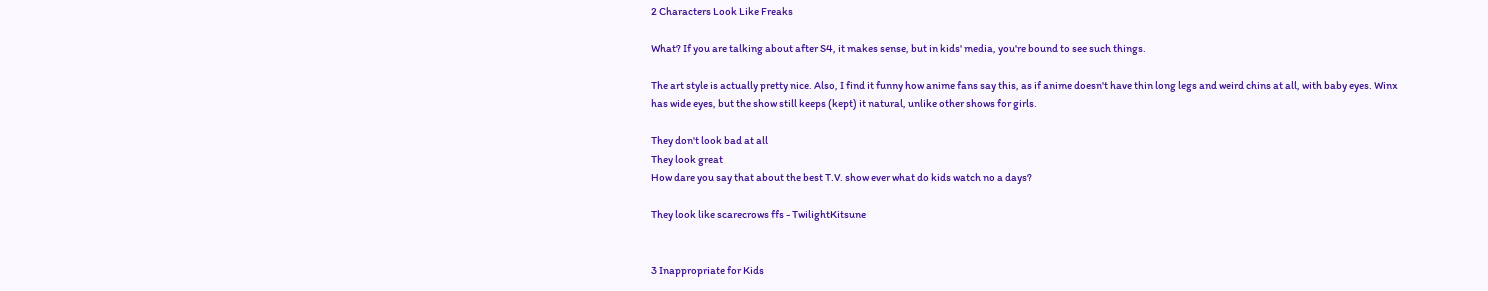2 Characters Look Like Freaks

What? If you are talking about after S4, it makes sense, but in kids' media, you're bound to see such things.

The art style is actually pretty nice. Also, I find it funny how anime fans say this, as if anime doesn't have thin long legs and weird chins at all, with baby eyes. Winx has wide eyes, but the show still keeps (kept) it natural, unlike other shows for girls.

They don't look bad at all
They look great
How dare you say that about the best T.V. show ever what do kids watch no a days?

They look like scarecrows ffs - TwilightKitsune


3 Inappropriate for Kids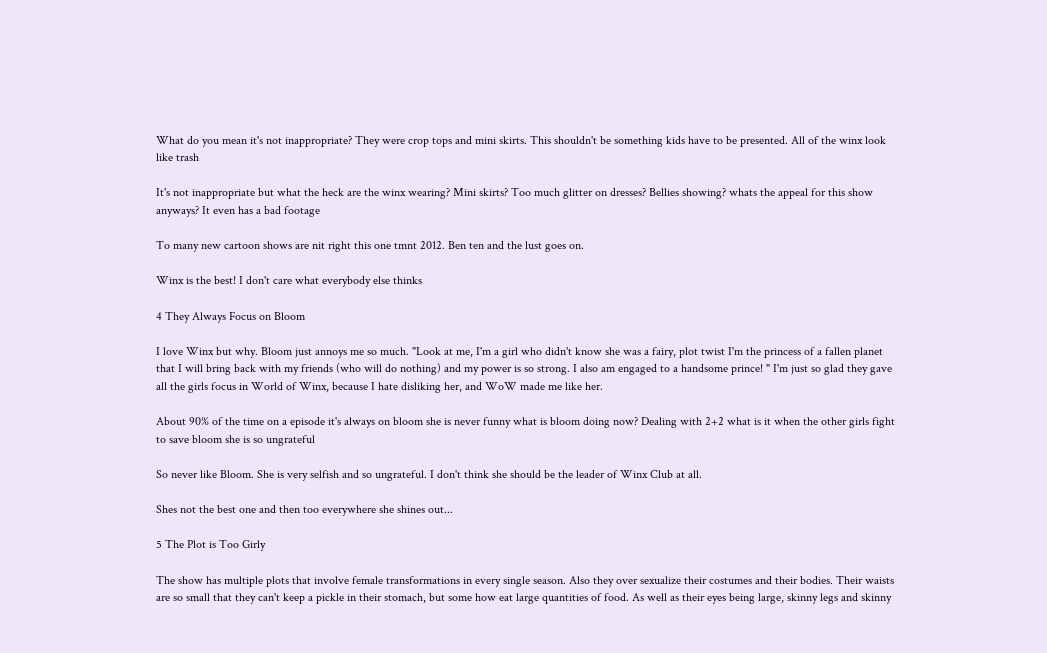What do you mean it's not inappropriate? They were crop tops and mini skirts. This shouldn't be something kids have to be presented. All of the winx look like trash

It's not inappropriate but what the heck are the winx wearing? Mini skirts? Too much glitter on dresses? Bellies showing? whats the appeal for this show anyways? It even has a bad footage

To many new cartoon shows are nit right this one tmnt 2012. Ben ten and the lust goes on.

Winx is the best! I don't care what everybody else thinks

4 They Always Focus on Bloom

I love Winx but why. Bloom just annoys me so much. "Look at me, I'm a girl who didn't know she was a fairy, plot twist I'm the princess of a fallen planet that I will bring back with my friends (who will do nothing) and my power is so strong. I also am engaged to a handsome prince! " I'm just so glad they gave all the girls focus in World of Winx, because I hate disliking her, and WoW made me like her.

About 90% of the time on a episode it's always on bloom she is never funny what is bloom doing now? Dealing with 2+2 what is it when the other girls fight to save bloom she is so ungrateful

So never like Bloom. She is very selfish and so ungrateful. I don't think she should be the leader of Winx Club at all.

Shes not the best one and then too everywhere she shines out...

5 The Plot is Too Girly

The show has multiple plots that involve female transformations in every single season. Also they over sexualize their costumes and their bodies. Their waists are so small that they can't keep a pickle in their stomach, but some how eat large quantities of food. As well as their eyes being large, skinny legs and skinny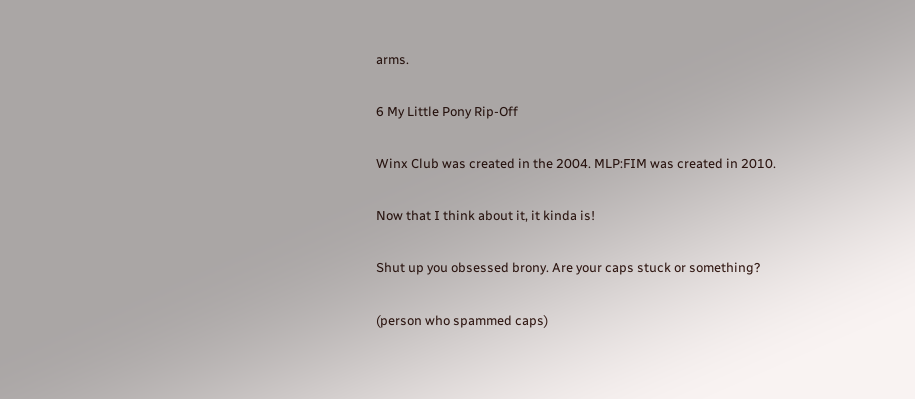arms.

6 My Little Pony Rip-Off

Winx Club was created in the 2004. MLP:FIM was created in 2010.

Now that I think about it, it kinda is!

Shut up you obsessed brony. Are your caps stuck or something?

(person who spammed caps)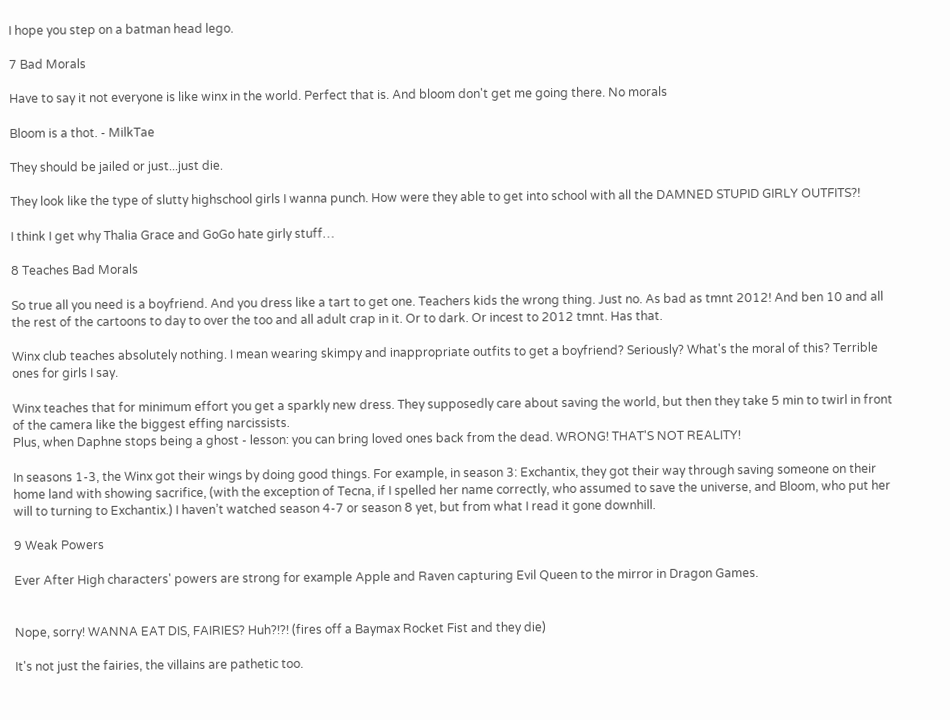I hope you step on a batman head lego.

7 Bad Morals

Have to say it not everyone is like winx in the world. Perfect that is. And bloom don't get me going there. No morals

Bloom is a thot. - MilkTae

They should be jailed or just...just die.

They look like the type of slutty highschool girls I wanna punch. How were they able to get into school with all the DAMNED STUPID GIRLY OUTFITS?!

I think I get why Thalia Grace and GoGo hate girly stuff…

8 Teaches Bad Morals

So true all you need is a boyfriend. And you dress like a tart to get one. Teachers kids the wrong thing. Just no. As bad as tmnt 2012! And ben 10 and all the rest of the cartoons to day to over the too and all adult crap in it. Or to dark. Or incest to 2012 tmnt. Has that.

Winx club teaches absolutely nothing. I mean wearing skimpy and inappropriate outfits to get a boyfriend? Seriously? What's the moral of this? Terrible ones for girls I say.

Winx teaches that for minimum effort you get a sparkly new dress. They supposedly care about saving the world, but then they take 5 min to twirl in front of the camera like the biggest effing narcissists.
Plus, when Daphne stops being a ghost - lesson: you can bring loved ones back from the dead. WRONG! THAT'S NOT REALITY!

In seasons 1-3, the Winx got their wings by doing good things. For example, in season 3: Exchantix, they got their way through saving someone on their home land with showing sacrifice, (with the exception of Tecna, if I spelled her name correctly, who assumed to save the universe, and Bloom, who put her will to turning to Exchantix.) I haven’t watched season 4-7 or season 8 yet, but from what I read it gone downhill.

9 Weak Powers

Ever After High characters' powers are strong for example Apple and Raven capturing Evil Queen to the mirror in Dragon Games.


Nope, sorry! WANNA EAT DIS, FAIRIES? Huh?!?! (fires off a Baymax Rocket Fist and they die)

It's not just the fairies, the villains are pathetic too.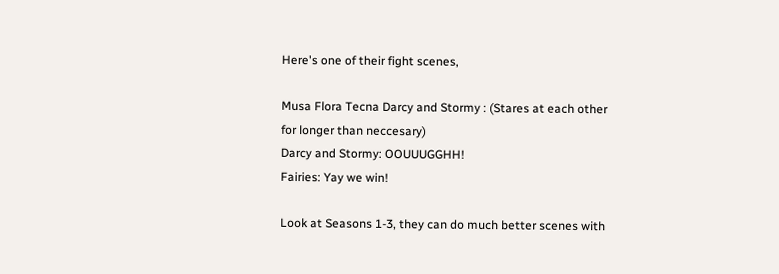Here's one of their fight scenes,

Musa Flora Tecna Darcy and Stormy : (Stares at each other for longer than neccesary)
Darcy and Stormy: OOUUUGGHH!
Fairies: Yay we win!

Look at Seasons 1-3, they can do much better scenes with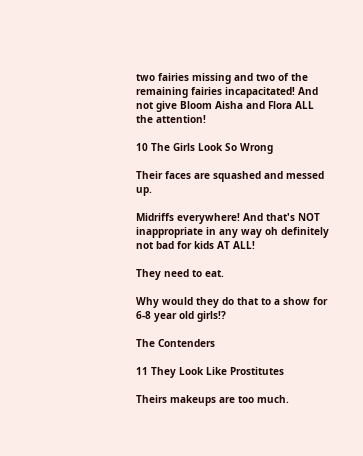two fairies missing and two of the remaining fairies incapacitated! And not give Bloom Aisha and Flora ALL the attention!

10 The Girls Look So Wrong

Their faces are squashed and messed up.

Midriffs everywhere! And that's NOT inappropriate in any way oh definitely not bad for kids AT ALL!

They need to eat.

Why would they do that to a show for 6-8 year old girls!?

The Contenders

11 They Look Like Prostitutes

Theirs makeups are too much.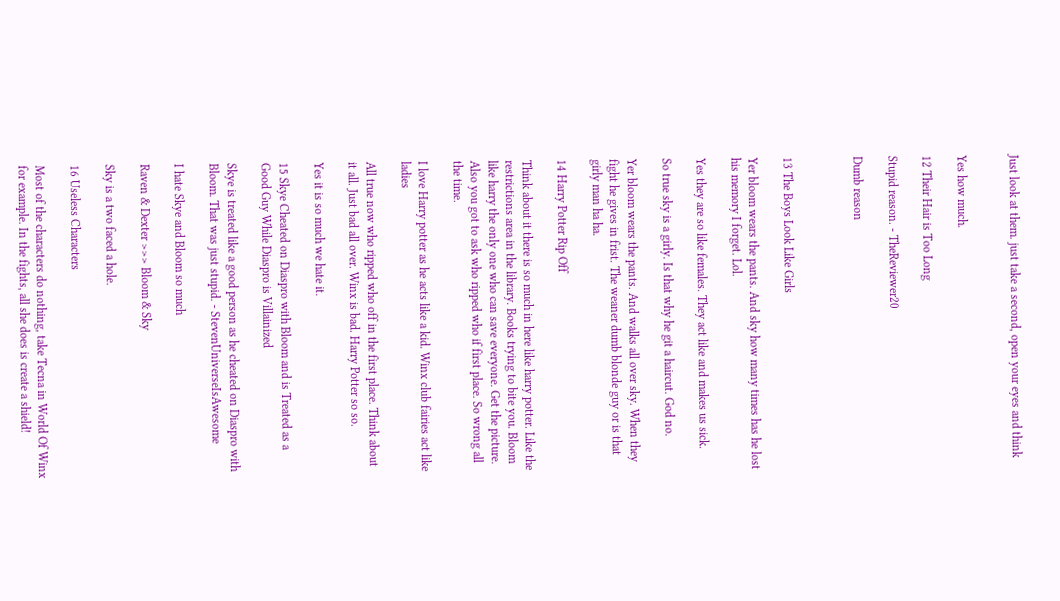Just look at them. just take a second, open your eyes and think


Yes how much.

12 Their Hair is Too Long

Stupid reason. - TheReviewer20

Dumb reason



13 The Boys Look Like Girls

Yer bloom wears the pants. And sky how many times has he lost his memory I forget. Lol.

Yes they are so like females. They act like and makes us sick.

So true sky is a girly. Is that why he git a haircut. God no.

Yer bloom wears the pants. And walks all over sky. When they fight he gives in frist. The weaner dumb blonde guy or is that girly man ha ha.

14 Harry Potter Rip Off

Think about it there is so much in here like harry potter. Like the restrictions area in the library. Books trying to bite you. Bloom like harry the only one who can save everyone. Get the picture. Also you got to ask who ripped who if first place. So wrong all the time.

I love Harry potter as he acts like a kid. Winx club fairies act like ladies

All true now who ripped who off in the first place. Think about it all. Just bad all over. Winx is bad. Harry Potter so so.

Yes it is so much we hate it.

15 Skye Cheated on Diaspro with Bloom and is Treated as a Good Guy While Diaspro is Villainized

Skye is treated like a good person as he cheated on Diaspro with Bloom. That was just stupid. - StevenUniverseIsAwesome

I hate Skye and Bloom so much

Raven & Dexter >>> Bloom & Sky

Sky is a two faced a hole.

16 Useless Characters

Most of the characters do nothing, take Tecna in World Of Winx for example. In the fights, all she does is create a shield!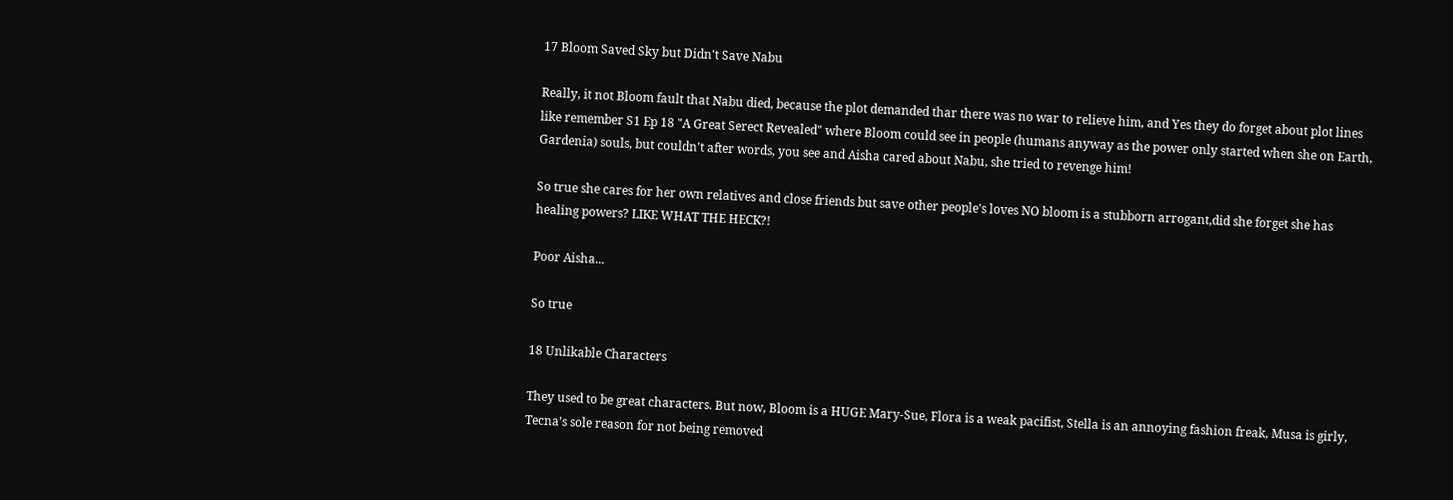17 Bloom Saved Sky but Didn't Save Nabu

Really, it not Bloom fault that Nabu died, because the plot demanded thar there was no war to relieve him, and Yes they do forget about plot lines like remember S1 Ep 18 "A Great Serect Revealed" where Bloom could see in people (humans anyway as the power only started when she on Earth, Gardenia) souls, but couldn't after words, you see and Aisha cared about Nabu, she tried to revenge him!

So true she cares for her own relatives and close friends but save other people's loves NO bloom is a stubborn arrogant,did she forget she has healing powers? LIKE WHAT THE HECK?!

Poor Aisha...

So true

18 Unlikable Characters

They used to be great characters. But now, Bloom is a HUGE Mary-Sue, Flora is a weak pacifist, Stella is an annoying fashion freak, Musa is girly, Tecna's sole reason for not being removed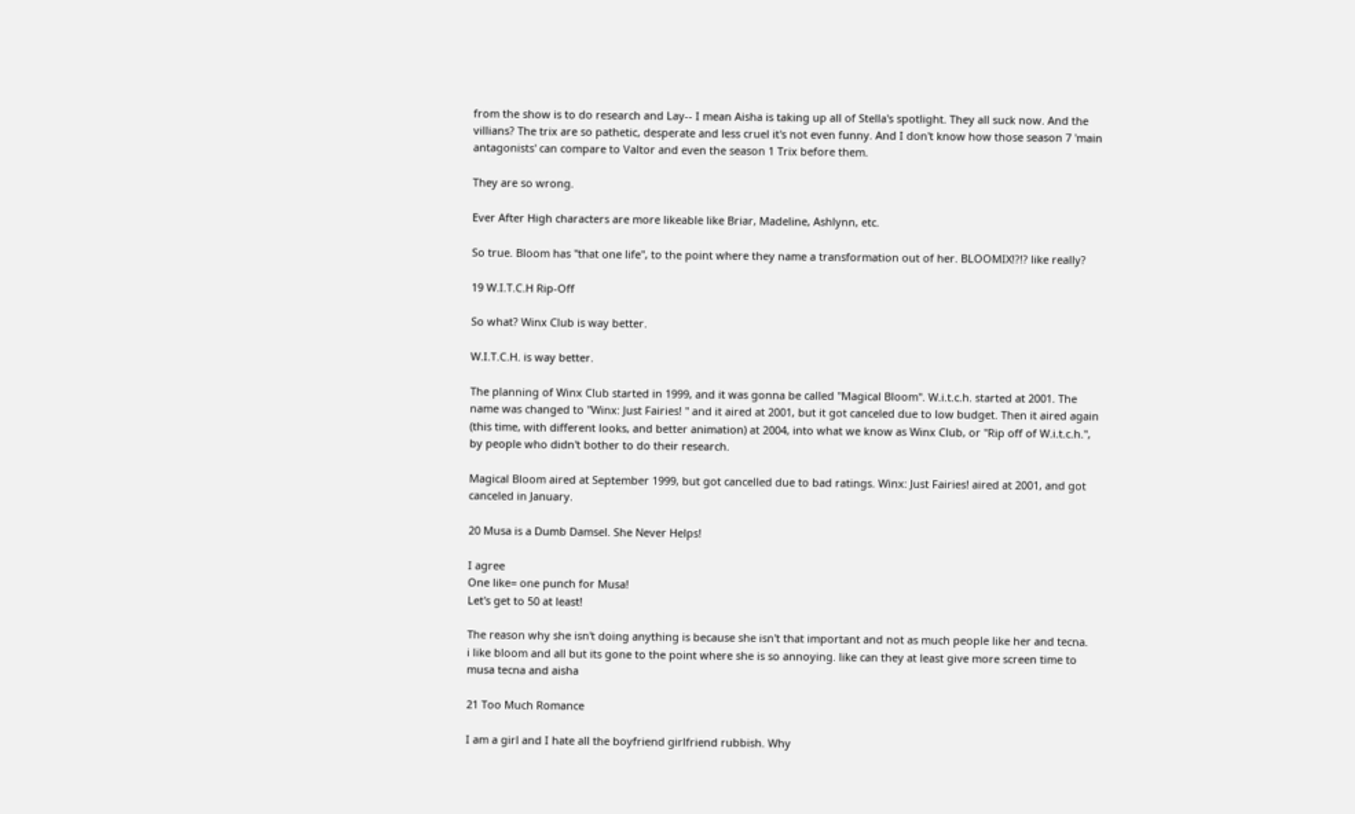from the show is to do research and Lay-- I mean Aisha is taking up all of Stella's spotlight. They all suck now. And the villians? The trix are so pathetic, desperate and less cruel it's not even funny. And I don't know how those season 7 'main antagonists' can compare to Valtor and even the season 1 Trix before them.

They are so wrong.

Ever After High characters are more likeable like Briar, Madeline, Ashlynn, etc.

So true. Bloom has "that one life", to the point where they name a transformation out of her. BLOOMIX!?!? like really?

19 W.I.T.C.H Rip-Off

So what? Winx Club is way better.

W.I.T.C.H. is way better.

The planning of Winx Club started in 1999, and it was gonna be called "Magical Bloom". W.i.t.c.h. started at 2001. The name was changed to "Winx: Just Fairies! " and it aired at 2001, but it got canceled due to low budget. Then it aired again (this time, with different looks, and better animation) at 2004, into what we know as Winx Club, or "Rip off of W.i.t.c.h.", by people who didn't bother to do their research.

Magical Bloom aired at September 1999, but got cancelled due to bad ratings. Winx: Just Fairies! aired at 2001, and got canceled in January.

20 Musa is a Dumb Damsel. She Never Helps!

I agree
One like= one punch for Musa!
Let's get to 50 at least!

The reason why she isn't doing anything is because she isn't that important and not as much people like her and tecna.
i like bloom and all but its gone to the point where she is so annoying. like can they at least give more screen time to musa tecna and aisha

21 Too Much Romance

I am a girl and I hate all the boyfriend girlfriend rubbish. Why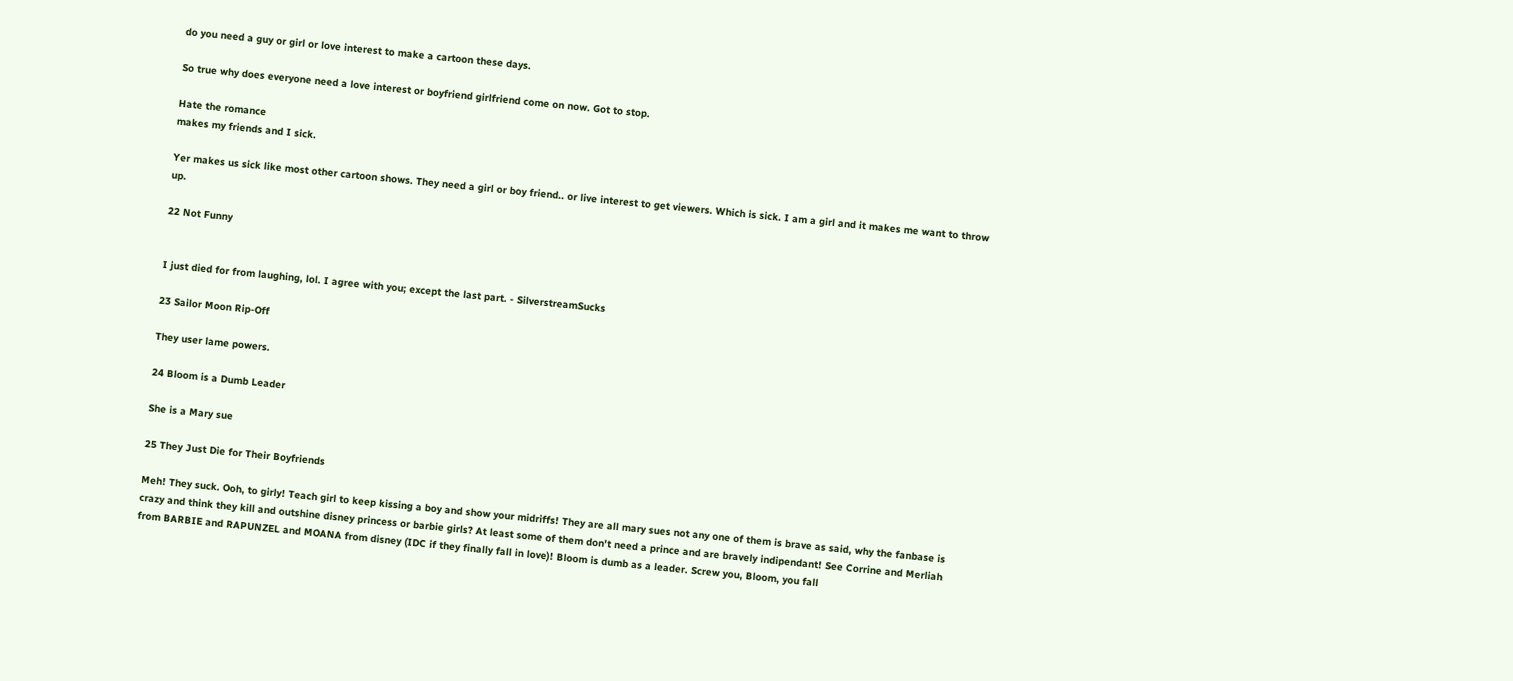do you need a guy or girl or love interest to make a cartoon these days.

So true why does everyone need a love interest or boyfriend girlfriend come on now. Got to stop.

Hate the romance
makes my friends and I sick.

Yer makes us sick like most other cartoon shows. They need a girl or boy friend.. or live interest to get viewers. Which is sick. I am a girl and it makes me want to throw up.

22 Not Funny


I just died for from laughing, lol. I agree with you; except the last part. - SilverstreamSucks

23 Sailor Moon Rip-Off

They user lame powers.

24 Bloom is a Dumb Leader

She is a Mary sue

25 They Just Die for Their Boyfriends

Meh! They suck. Ooh, to girly! Teach girl to keep kissing a boy and show your midriffs! They are all mary sues not any one of them is brave as said, why the fanbase is crazy and think they kill and outshine disney princess or barbie girls? At least some of them don't need a prince and are bravely indipendant! See Corrine and Merliah from BARBIE and RAPUNZEL and MOANA from disney (IDC if they finally fall in love)! Bloom is dumb as a leader. Screw you, Bloom, you fall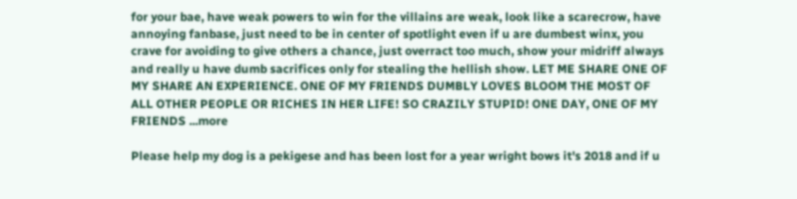for your bae, have weak powers to win for the villains are weak, look like a scarecrow, have annoying fanbase, just need to be in center of spotlight even if u are dumbest winx, you crave for avoiding to give others a chance, just overract too much, show your midriff always and really u have dumb sacrifices only for stealing the hellish show. LET ME SHARE ONE OF MY SHARE AN EXPERIENCE. ONE OF MY FRIENDS DUMBLY LOVES BLOOM THE MOST OF ALL OTHER PEOPLE OR RICHES IN HER LIFE! SO CRAZILY STUPID! ONE DAY, ONE OF MY FRIENDS ...more

Please help my dog is a pekigese and has been lost for a year wright bows it's 2018 and if u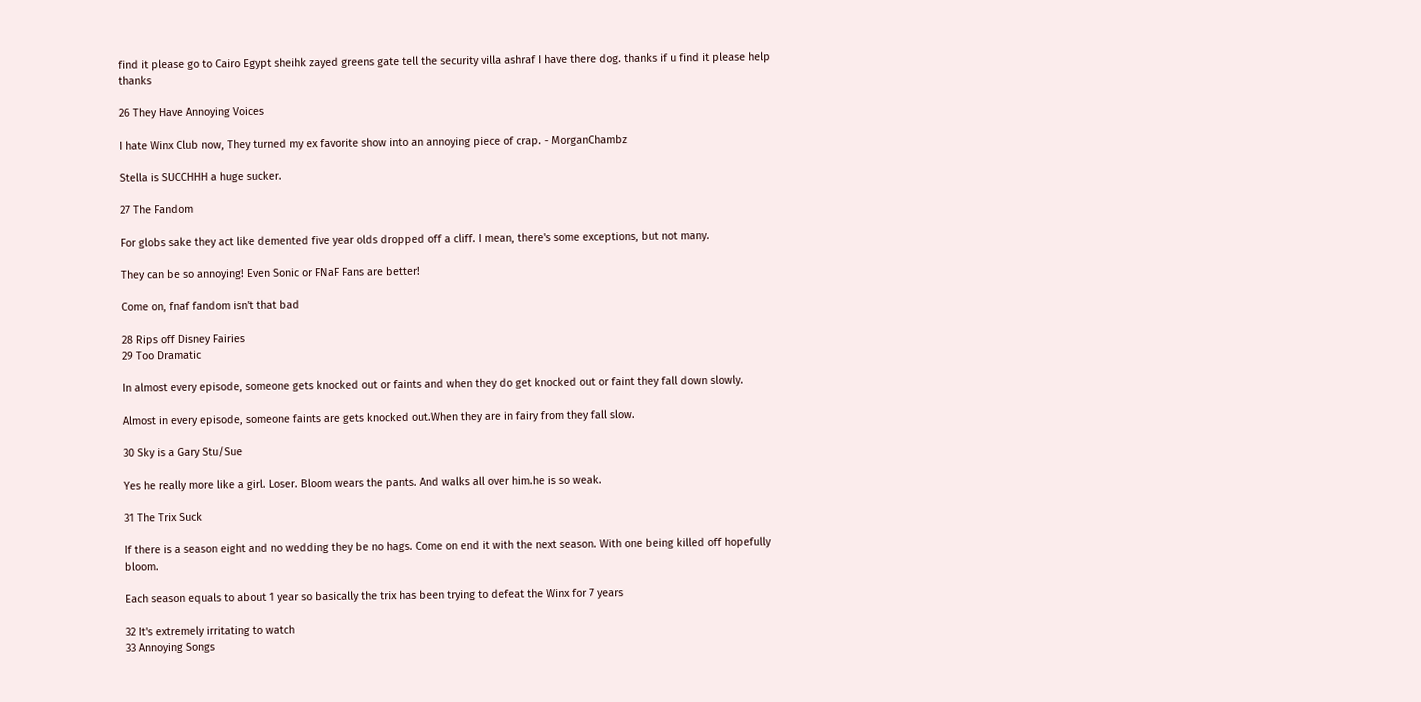find it please go to Cairo Egypt sheihk zayed greens gate tell the security villa ashraf I have there dog. thanks if u find it please help thanks

26 They Have Annoying Voices

I hate Winx Club now, They turned my ex favorite show into an annoying piece of crap. - MorganChambz

Stella is SUCCHHH a huge sucker.

27 The Fandom

For globs sake they act like demented five year olds dropped off a cliff. I mean, there's some exceptions, but not many.

They can be so annoying! Even Sonic or FNaF Fans are better!

Come on, fnaf fandom isn't that bad

28 Rips off Disney Fairies
29 Too Dramatic

In almost every episode, someone gets knocked out or faints and when they do get knocked out or faint they fall down slowly.

Almost in every episode, someone faints are gets knocked out.When they are in fairy from they fall slow.

30 Sky is a Gary Stu/Sue

Yes he really more like a girl. Loser. Bloom wears the pants. And walks all over him.he is so weak.

31 The Trix Suck

If there is a season eight and no wedding they be no hags. Come on end it with the next season. With one being killed off hopefully bloom.

Each season equals to about 1 year so basically the trix has been trying to defeat the Winx for 7 years

32 It's extremely irritating to watch
33 Annoying Songs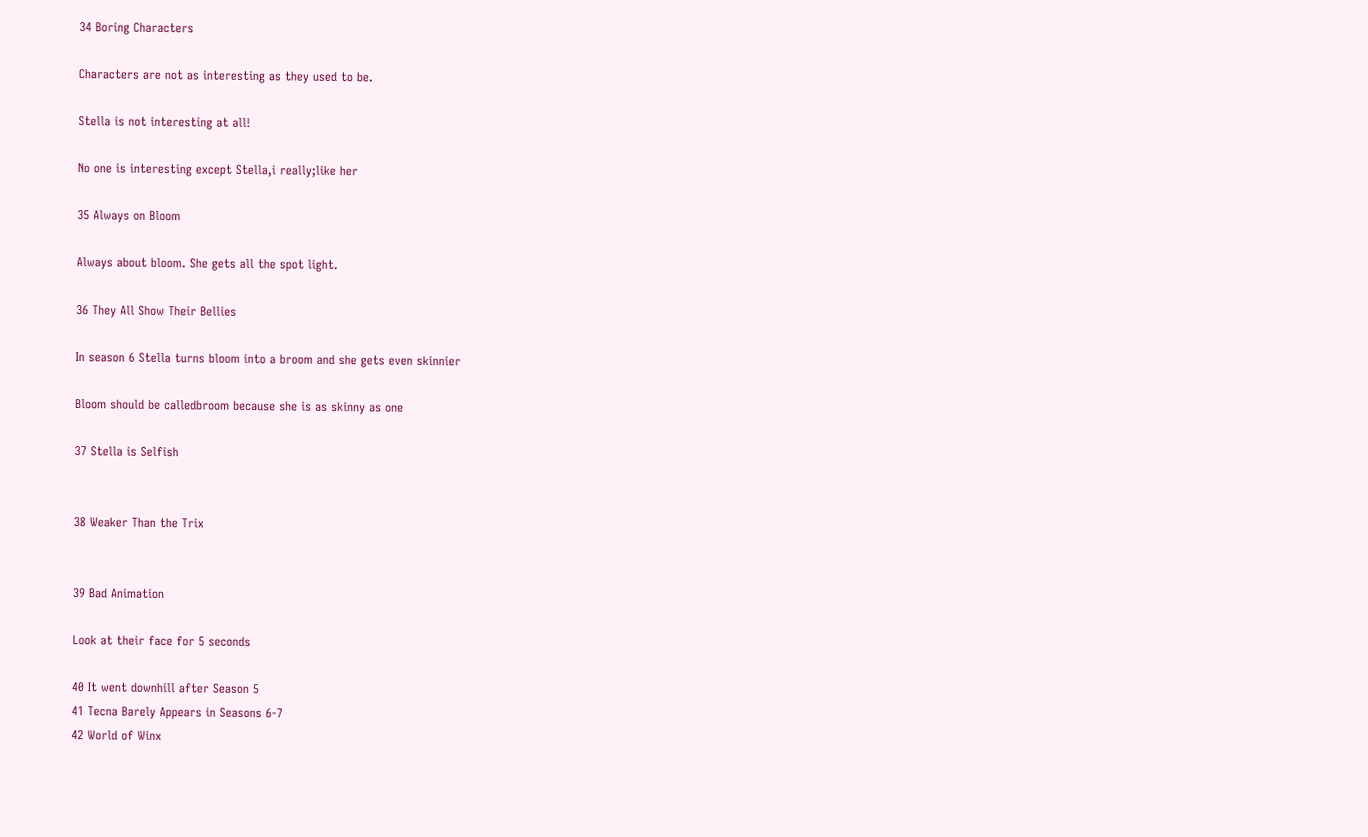34 Boring Characters

Characters are not as interesting as they used to be.

Stella is not interesting at all!

No one is interesting except Stella,i really;like her

35 Always on Bloom

Always about bloom. She gets all the spot light.

36 They All Show Their Bellies

In season 6 Stella turns bloom into a broom and she gets even skinnier

Bloom should be calledbroom because she is as skinny as one

37 Stella is Selfish


38 Weaker Than the Trix


39 Bad Animation

Look at their face for 5 seconds

40 It went downhill after Season 5
41 Tecna Barely Appears in Seasons 6-7
42 World of Winx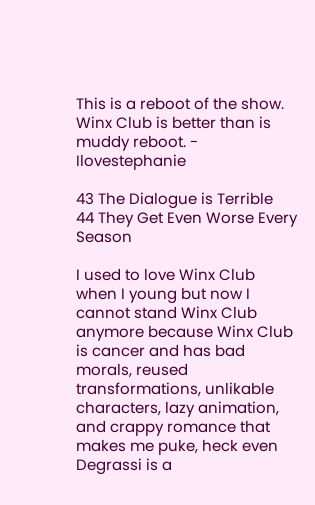This is a reboot of the show. Winx Club is better than is muddy reboot. - Ilovestephanie

43 The Dialogue is Terrible
44 They Get Even Worse Every Season

I used to love Winx Club when I young but now I cannot stand Winx Club anymore because Winx Club is cancer and has bad morals, reused transformations, unlikable characters, lazy animation, and crappy romance that makes me puke, heck even Degrassi is a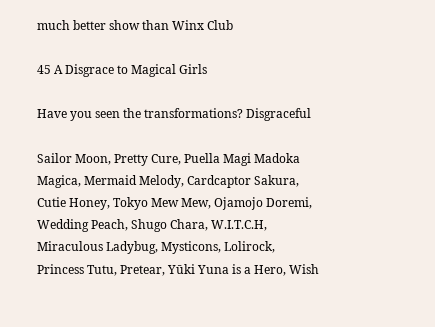much better show than Winx Club

45 A Disgrace to Magical Girls

Have you seen the transformations? Disgraceful

Sailor Moon, Pretty Cure, Puella Magi Madoka Magica, Mermaid Melody, Cardcaptor Sakura, Cutie Honey, Tokyo Mew Mew, Ojamojo Doremi, Wedding Peach, Shugo Chara, W.I.T.C.H, Miraculous Ladybug, Mysticons, Lolirock, Princess Tutu, Pretear, Yūki Yuna is a Hero, Wish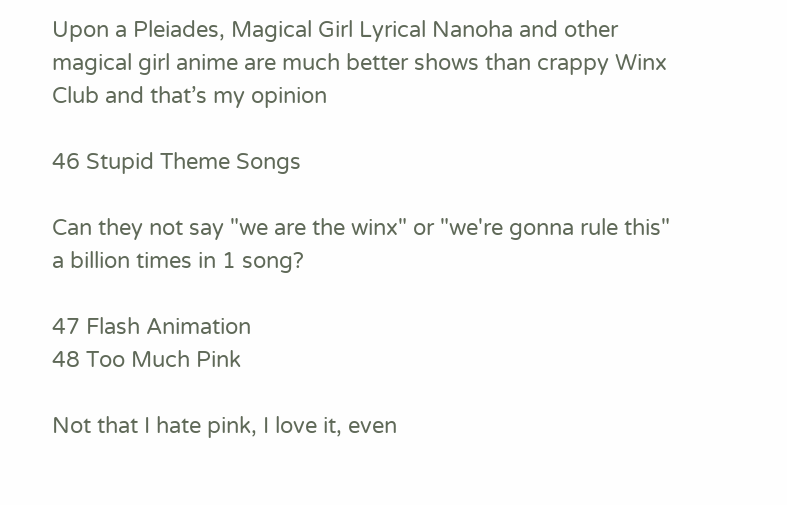Upon a Pleiades, Magical Girl Lyrical Nanoha and other magical girl anime are much better shows than crappy Winx Club and that’s my opinion

46 Stupid Theme Songs

Can they not say "we are the winx" or "we're gonna rule this" a billion times in 1 song?

47 Flash Animation
48 Too Much Pink

Not that I hate pink, I love it, even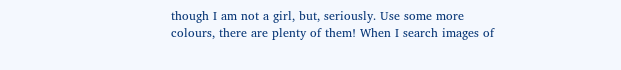though I am not a girl, but, seriously. Use some more colours, there are plenty of them! When I search images of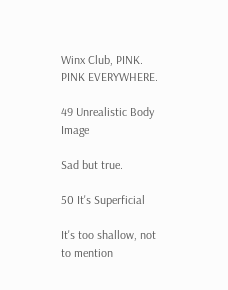Winx Club, PINK. PINK EVERYWHERE.

49 Unrealistic Body Image

Sad but true.

50 It's Superficial

It's too shallow, not to mention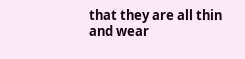that they are all thin and wear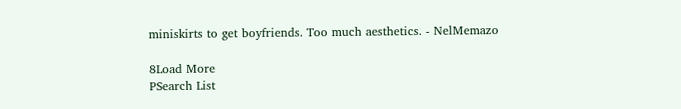miniskirts to get boyfriends. Too much aesthetics. - NelMemazo

8Load More
PSearch List